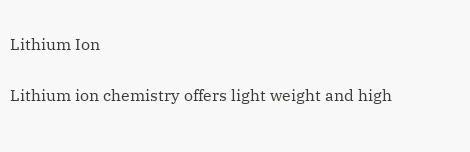Lithium Ion

Lithium ion chemistry offers light weight and high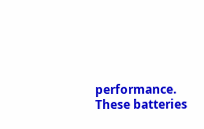performance. These batteries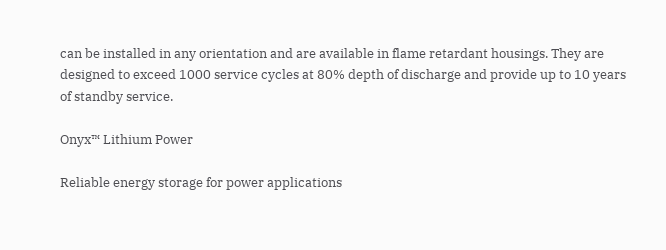can be installed in any orientation and are available in flame retardant housings. They are designed to exceed 1000 service cycles at 80% depth of discharge and provide up to 10 years of standby service.

Onyx™ Lithium Power

Reliable energy storage for power applications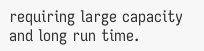requiring large capacity and long run time.